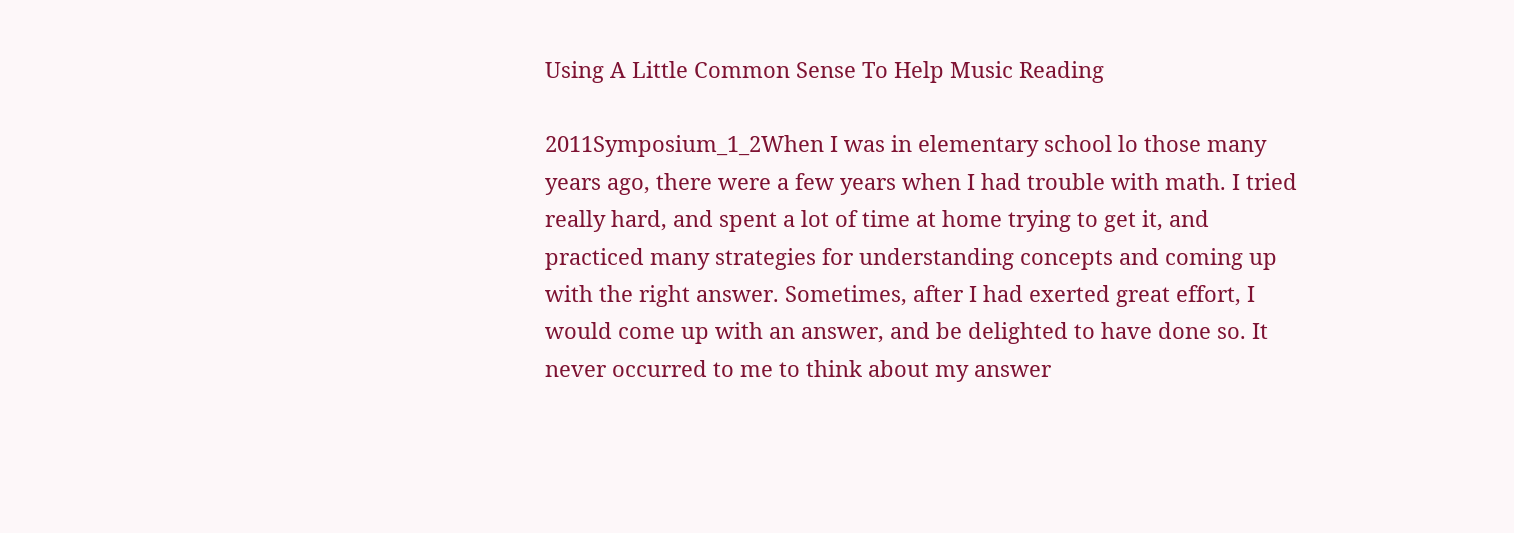Using A Little Common Sense To Help Music Reading

2011Symposium_1_2When I was in elementary school lo those many years ago, there were a few years when I had trouble with math. I tried really hard, and spent a lot of time at home trying to get it, and practiced many strategies for understanding concepts and coming up with the right answer. Sometimes, after I had exerted great effort, I would come up with an answer, and be delighted to have done so. It never occurred to me to think about my answer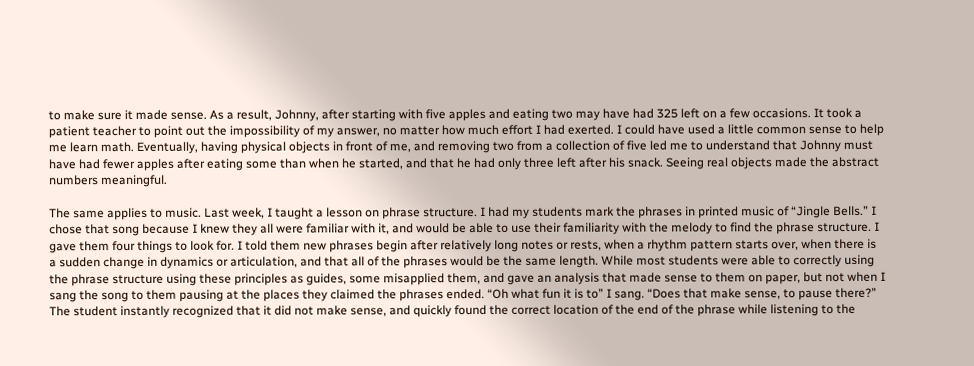to make sure it made sense. As a result, Johnny, after starting with five apples and eating two may have had 325 left on a few occasions. It took a patient teacher to point out the impossibility of my answer, no matter how much effort I had exerted. I could have used a little common sense to help me learn math. Eventually, having physical objects in front of me, and removing two from a collection of five led me to understand that Johnny must have had fewer apples after eating some than when he started, and that he had only three left after his snack. Seeing real objects made the abstract numbers meaningful.

The same applies to music. Last week, I taught a lesson on phrase structure. I had my students mark the phrases in printed music of “Jingle Bells.” I chose that song because I knew they all were familiar with it, and would be able to use their familiarity with the melody to find the phrase structure. I gave them four things to look for. I told them new phrases begin after relatively long notes or rests, when a rhythm pattern starts over, when there is a sudden change in dynamics or articulation, and that all of the phrases would be the same length. While most students were able to correctly using the phrase structure using these principles as guides, some misapplied them, and gave an analysis that made sense to them on paper, but not when I sang the song to them pausing at the places they claimed the phrases ended. “Oh what fun it is to” I sang. “Does that make sense, to pause there?” The student instantly recognized that it did not make sense, and quickly found the correct location of the end of the phrase while listening to the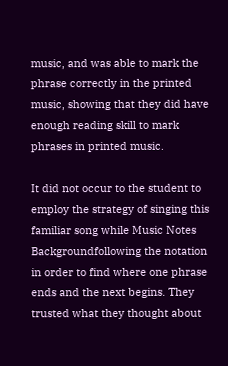music, and was able to mark the phrase correctly in the printed music, showing that they did have enough reading skill to mark phrases in printed music.

It did not occur to the student to employ the strategy of singing this familiar song while Music Notes Backgroundfollowing the notation in order to find where one phrase ends and the next begins. They trusted what they thought about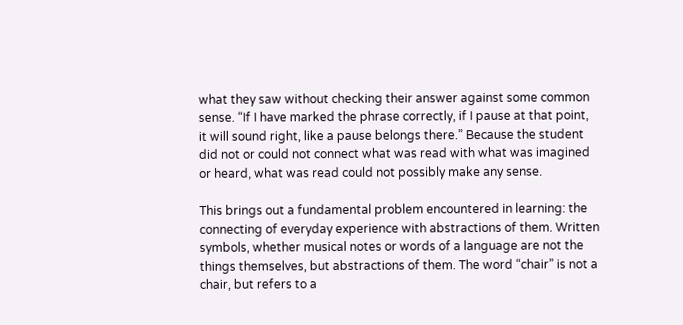what they saw without checking their answer against some common sense. “If I have marked the phrase correctly, if I pause at that point, it will sound right, like a pause belongs there.” Because the student did not or could not connect what was read with what was imagined or heard, what was read could not possibly make any sense.

This brings out a fundamental problem encountered in learning: the connecting of everyday experience with abstractions of them. Written symbols, whether musical notes or words of a language are not the things themselves, but abstractions of them. The word “chair” is not a chair, but refers to a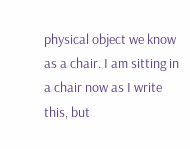physical object we know as a chair. I am sitting in a chair now as I write this, but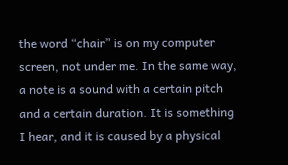the word “chair” is on my computer screen, not under me. In the same way, a note is a sound with a certain pitch and a certain duration. It is something I hear, and it is caused by a physical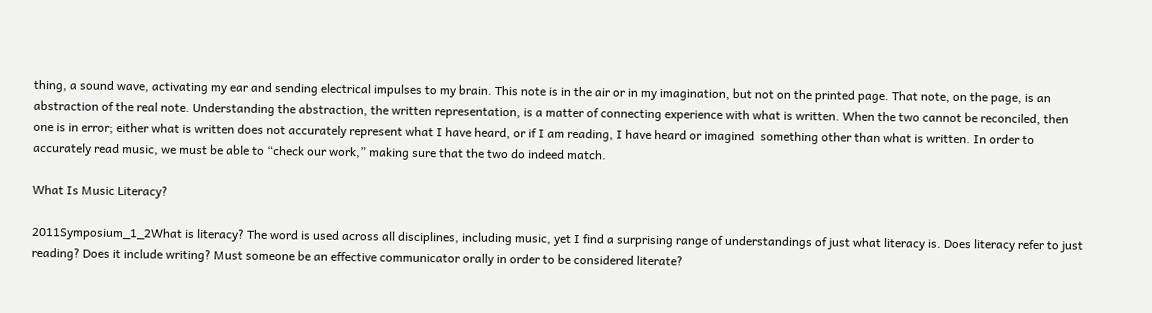thing, a sound wave, activating my ear and sending electrical impulses to my brain. This note is in the air or in my imagination, but not on the printed page. That note, on the page, is an abstraction of the real note. Understanding the abstraction, the written representation, is a matter of connecting experience with what is written. When the two cannot be reconciled, then one is in error; either what is written does not accurately represent what I have heard, or if I am reading, I have heard or imagined  something other than what is written. In order to accurately read music, we must be able to “check our work,” making sure that the two do indeed match.

What Is Music Literacy?

2011Symposium_1_2What is literacy? The word is used across all disciplines, including music, yet I find a surprising range of understandings of just what literacy is. Does literacy refer to just reading? Does it include writing? Must someone be an effective communicator orally in order to be considered literate?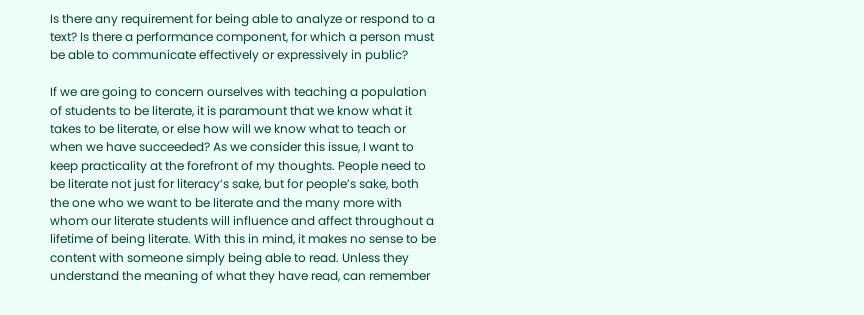Is there any requirement for being able to analyze or respond to a text? Is there a performance component, for which a person must be able to communicate effectively or expressively in public?

If we are going to concern ourselves with teaching a population of students to be literate, it is paramount that we know what it takes to be literate, or else how will we know what to teach or when we have succeeded? As we consider this issue, I want to keep practicality at the forefront of my thoughts. People need to be literate not just for literacy’s sake, but for people’s sake, both the one who we want to be literate and the many more with whom our literate students will influence and affect throughout a lifetime of being literate. With this in mind, it makes no sense to be content with someone simply being able to read. Unless they understand the meaning of what they have read, can remember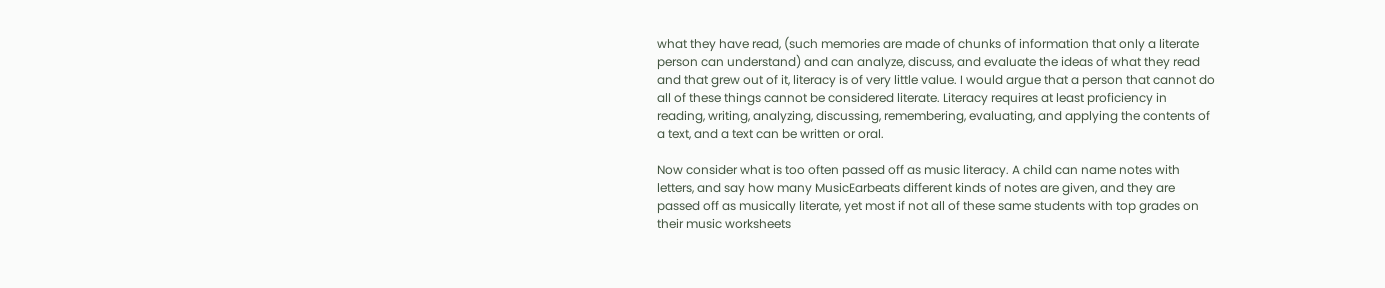what they have read, (such memories are made of chunks of information that only a literate person can understand) and can analyze, discuss, and evaluate the ideas of what they read and that grew out of it, literacy is of very little value. I would argue that a person that cannot do all of these things cannot be considered literate. Literacy requires at least proficiency in reading, writing, analyzing, discussing, remembering, evaluating, and applying the contents of a text, and a text can be written or oral.

Now consider what is too often passed off as music literacy. A child can name notes with letters, and say how many MusicEarbeats different kinds of notes are given, and they are passed off as musically literate, yet most if not all of these same students with top grades on their music worksheets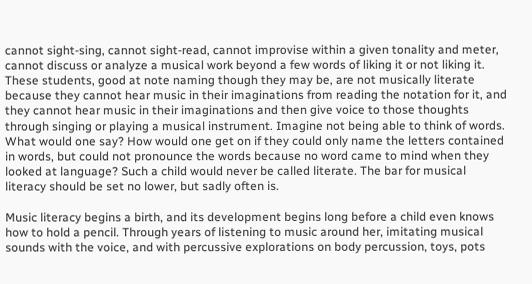cannot sight-sing, cannot sight-read, cannot improvise within a given tonality and meter, cannot discuss or analyze a musical work beyond a few words of liking it or not liking it. These students, good at note naming though they may be, are not musically literate because they cannot hear music in their imaginations from reading the notation for it, and they cannot hear music in their imaginations and then give voice to those thoughts through singing or playing a musical instrument. Imagine not being able to think of words. What would one say? How would one get on if they could only name the letters contained in words, but could not pronounce the words because no word came to mind when they looked at language? Such a child would never be called literate. The bar for musical literacy should be set no lower, but sadly often is.

Music literacy begins a birth, and its development begins long before a child even knows how to hold a pencil. Through years of listening to music around her, imitating musical sounds with the voice, and with percussive explorations on body percussion, toys, pots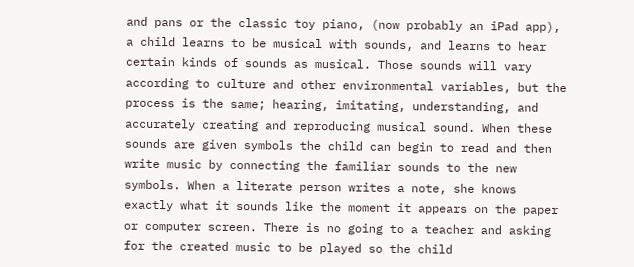and pans or the classic toy piano, (now probably an iPad app), a child learns to be musical with sounds, and learns to hear certain kinds of sounds as musical. Those sounds will vary according to culture and other environmental variables, but the process is the same; hearing, imitating, understanding, and accurately creating and reproducing musical sound. When these sounds are given symbols the child can begin to read and then write music by connecting the familiar sounds to the new symbols. When a literate person writes a note, she knows exactly what it sounds like the moment it appears on the paper or computer screen. There is no going to a teacher and asking for the created music to be played so the child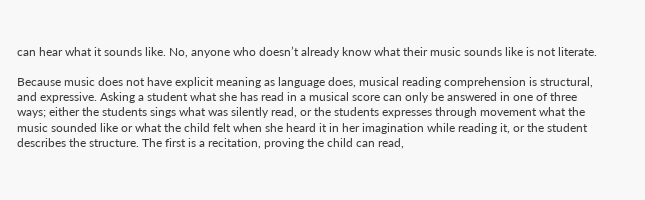can hear what it sounds like. No, anyone who doesn’t already know what their music sounds like is not literate.

Because music does not have explicit meaning as language does, musical reading comprehension is structural, and expressive. Asking a student what she has read in a musical score can only be answered in one of three ways; either the students sings what was silently read, or the students expresses through movement what the music sounded like or what the child felt when she heard it in her imagination while reading it, or the student describes the structure. The first is a recitation, proving the child can read,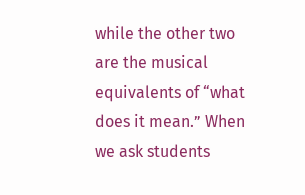while the other two are the musical equivalents of “what does it mean.” When we ask students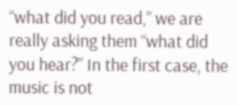“what did you read,” we are really asking them “what did you hear?” In the first case, the music is not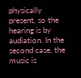physically present, so the hearing is by audiation. In the second case, the music is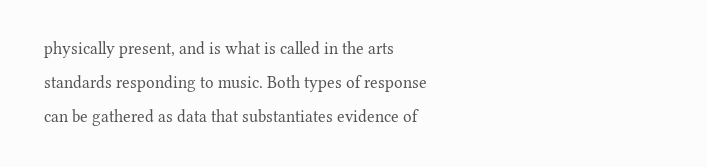physically present, and is what is called in the arts standards responding to music. Both types of response can be gathered as data that substantiates evidence of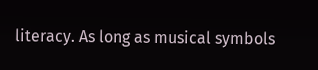literacy. As long as musical symbols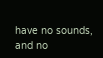have no sounds, and no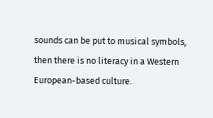sounds can be put to musical symbols, then there is no literacy in a Western European-based culture.